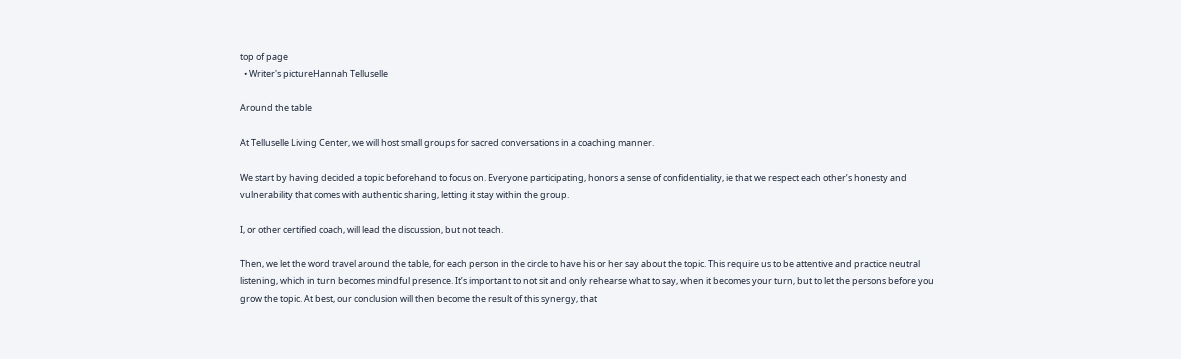top of page
  • Writer's pictureHannah Telluselle

Around the table

At Telluselle Living Center, we will host small groups for sacred conversations in a coaching manner.

We start by having decided a topic beforehand to focus on. Everyone participating, honors a sense of confidentiality, ie that we respect each other’s honesty and vulnerability that comes with authentic sharing, letting it stay within the group.

I, or other certified coach, will lead the discussion, but not teach.

Then, we let the word travel around the table, for each person in the circle to have his or her say about the topic. This require us to be attentive and practice neutral listening, which in turn becomes mindful presence. It’s important to not sit and only rehearse what to say, when it becomes your turn, but to let the persons before you grow the topic. At best, our conclusion will then become the result of this synergy, that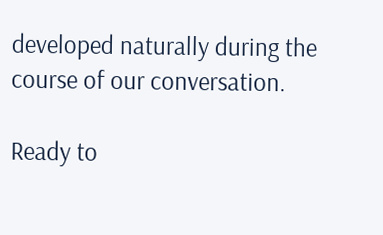developed naturally during the course of our conversation.

Ready to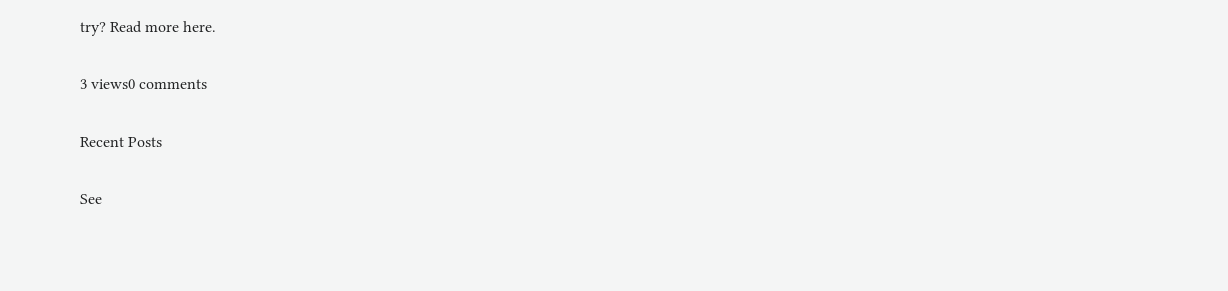try? Read more here.

3 views0 comments

Recent Posts

See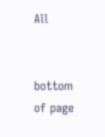All


bottom of page